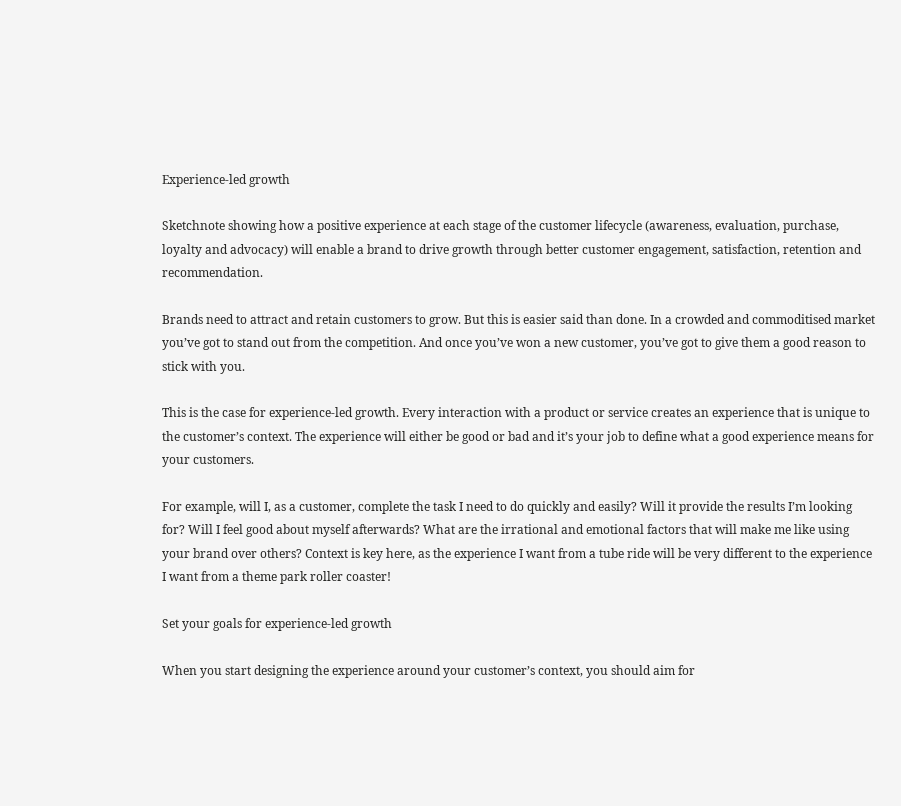Experience-led growth

Sketchnote showing how a positive experience at each stage of the customer lifecycle (awareness, evaluation, purchase, loyalty and advocacy) will enable a brand to drive growth through better customer engagement, satisfaction, retention and recommendation.

Brands need to attract and retain customers to grow. But this is easier said than done. In a crowded and commoditised market you’ve got to stand out from the competition. And once you’ve won a new customer, you’ve got to give them a good reason to stick with you.

This is the case for experience-led growth. Every interaction with a product or service creates an experience that is unique to the customer’s context. The experience will either be good or bad and it’s your job to define what a good experience means for your customers.

For example, will I, as a customer, complete the task I need to do quickly and easily? Will it provide the results I’m looking for? Will I feel good about myself afterwards? What are the irrational and emotional factors that will make me like using your brand over others? Context is key here, as the experience I want from a tube ride will be very different to the experience I want from a theme park roller coaster!

Set your goals for experience-led growth

When you start designing the experience around your customer’s context, you should aim for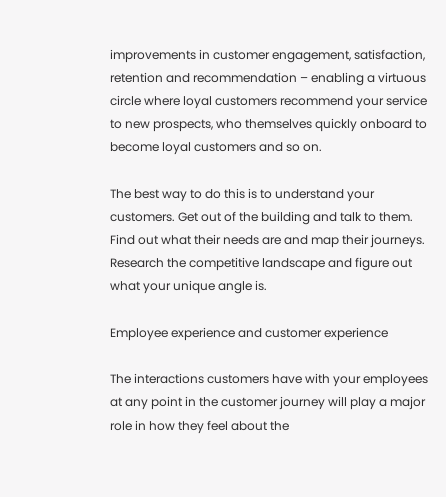improvements in customer engagement, satisfaction, retention and recommendation – enabling a virtuous circle where loyal customers recommend your service to new prospects, who themselves quickly onboard to become loyal customers and so on.

The best way to do this is to understand your customers. Get out of the building and talk to them. Find out what their needs are and map their journeys. Research the competitive landscape and figure out what your unique angle is.

Employee experience and customer experience

The interactions customers have with your employees at any point in the customer journey will play a major role in how they feel about the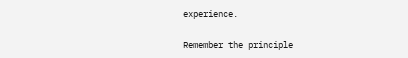experience.

Remember the principle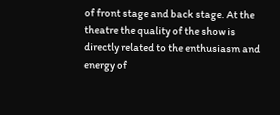of front stage and back stage. At the theatre the quality of the show is directly related to the enthusiasm and energy of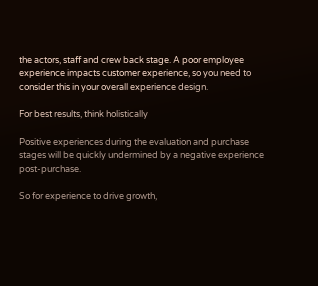the actors, staff and crew back stage. A poor employee experience impacts customer experience, so you need to consider this in your overall experience design.

For best results, think holistically

Positive experiences during the evaluation and purchase stages will be quickly undermined by a negative experience post-purchase.

So for experience to drive growth,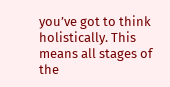you’ve got to think holistically. This means all stages of the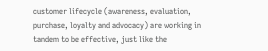customer lifecycle (awareness, evaluation, purchase, loyalty and advocacy) are working in tandem to be effective, just like the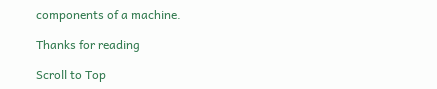components of a machine.

Thanks for reading

Scroll to Top